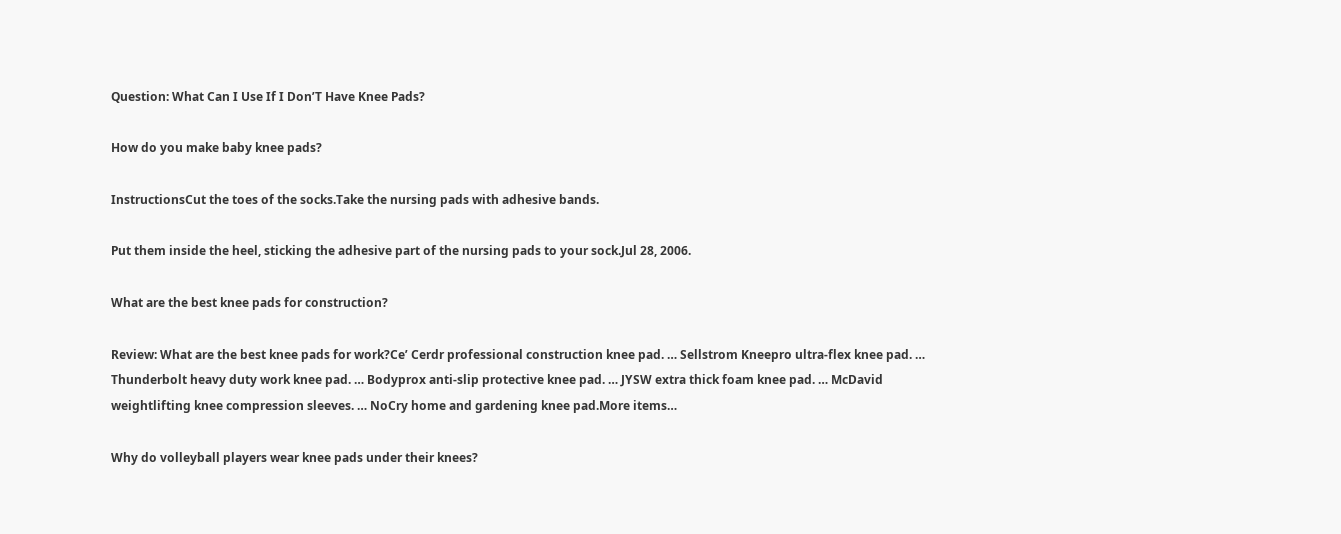Question: What Can I Use If I Don’T Have Knee Pads?

How do you make baby knee pads?

InstructionsCut the toes of the socks.Take the nursing pads with adhesive bands.

Put them inside the heel, sticking the adhesive part of the nursing pads to your sock.Jul 28, 2006.

What are the best knee pads for construction?

Review: What are the best knee pads for work?Ce’ Cerdr professional construction knee pad. … Sellstrom Kneepro ultra-flex knee pad. … Thunderbolt heavy duty work knee pad. … Bodyprox anti-slip protective knee pad. … JYSW extra thick foam knee pad. … McDavid weightlifting knee compression sleeves. … NoCry home and gardening knee pad.More items…

Why do volleyball players wear knee pads under their knees?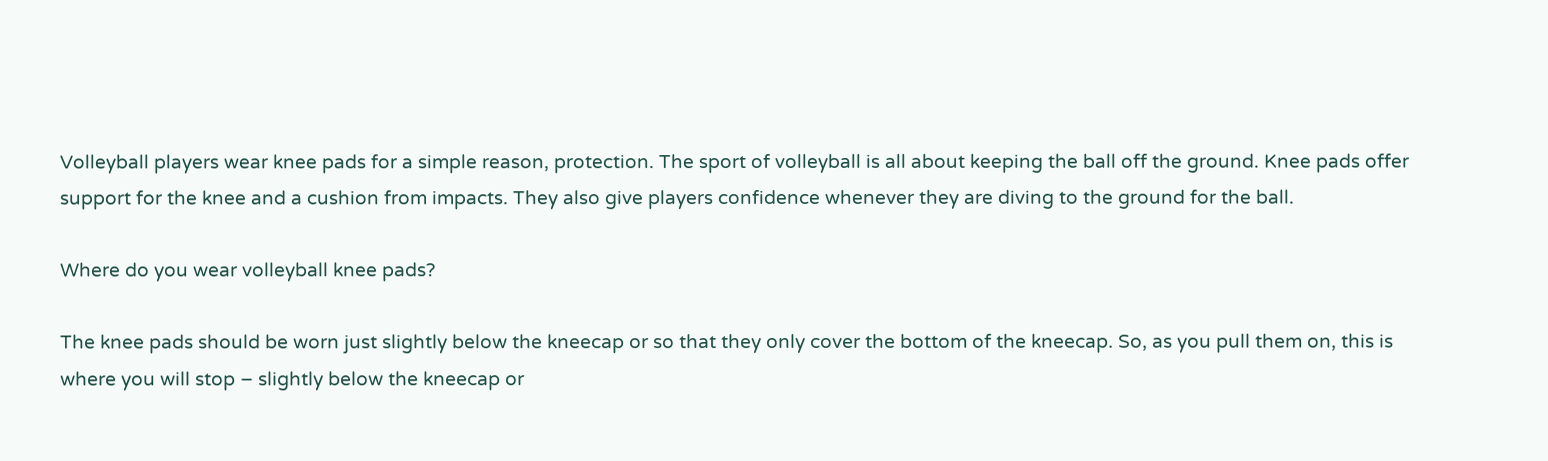Volleyball players wear knee pads for a simple reason, protection. The sport of volleyball is all about keeping the ball off the ground. Knee pads offer support for the knee and a cushion from impacts. They also give players confidence whenever they are diving to the ground for the ball.

Where do you wear volleyball knee pads?

The knee pads should be worn just slightly below the kneecap or so that they only cover the bottom of the kneecap. So, as you pull them on, this is where you will stop – slightly below the kneecap or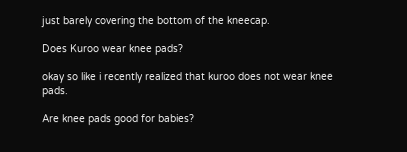just barely covering the bottom of the kneecap.

Does Kuroo wear knee pads?

okay so like i recently realized that kuroo does not wear knee pads.

Are knee pads good for babies?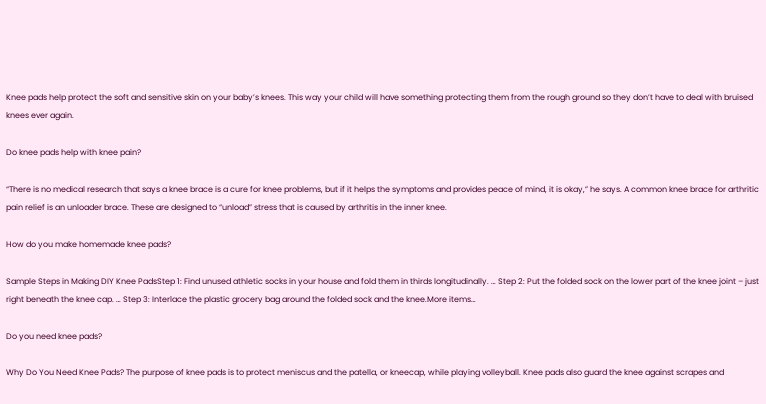Knee pads help protect the soft and sensitive skin on your baby’s knees. This way your child will have something protecting them from the rough ground so they don’t have to deal with bruised knees ever again.

Do knee pads help with knee pain?

“There is no medical research that says a knee brace is a cure for knee problems, but if it helps the symptoms and provides peace of mind, it is okay,” he says. A common knee brace for arthritic pain relief is an unloader brace. These are designed to “unload” stress that is caused by arthritis in the inner knee.

How do you make homemade knee pads?

Sample Steps in Making DIY Knee PadsStep 1: Find unused athletic socks in your house and fold them in thirds longitudinally. … Step 2: Put the folded sock on the lower part of the knee joint – just right beneath the knee cap. … Step 3: Interlace the plastic grocery bag around the folded sock and the knee.More items…

Do you need knee pads?

Why Do You Need Knee Pads? The purpose of knee pads is to protect meniscus and the patella, or kneecap, while playing volleyball. Knee pads also guard the knee against scrapes and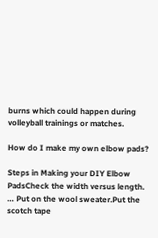burns which could happen during volleyball trainings or matches.

How do I make my own elbow pads?

Steps in Making your DIY Elbow PadsCheck the width versus length. … Put on the wool sweater.Put the scotch tape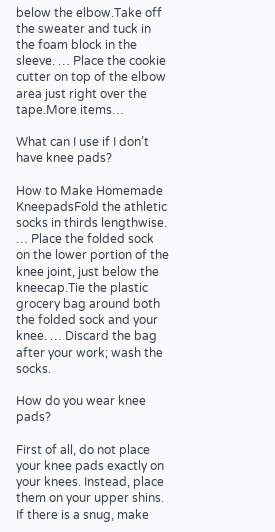below the elbow.Take off the sweater and tuck in the foam block in the sleeve. … Place the cookie cutter on top of the elbow area just right over the tape.More items…

What can I use if I don’t have knee pads?

How to Make Homemade KneepadsFold the athletic socks in thirds lengthwise. … Place the folded sock on the lower portion of the knee joint, just below the kneecap.Tie the plastic grocery bag around both the folded sock and your knee. … Discard the bag after your work; wash the socks.

How do you wear knee pads?

First of all, do not place your knee pads exactly on your knees. Instead, place them on your upper shins. If there is a snug, make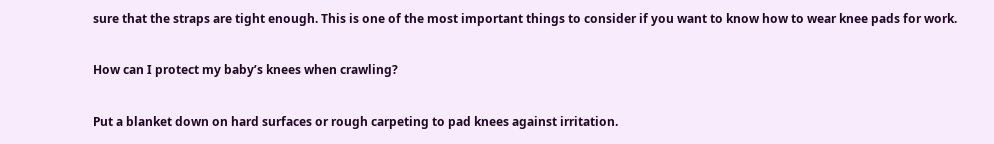sure that the straps are tight enough. This is one of the most important things to consider if you want to know how to wear knee pads for work.

How can I protect my baby’s knees when crawling?

Put a blanket down on hard surfaces or rough carpeting to pad knees against irritation.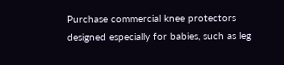Purchase commercial knee protectors designed especially for babies, such as leg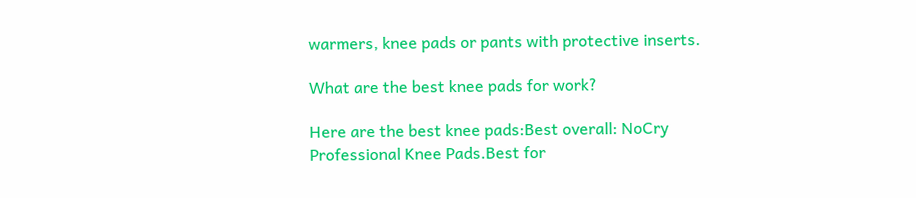warmers, knee pads or pants with protective inserts.

What are the best knee pads for work?

Here are the best knee pads:Best overall: NoCry Professional Knee Pads.Best for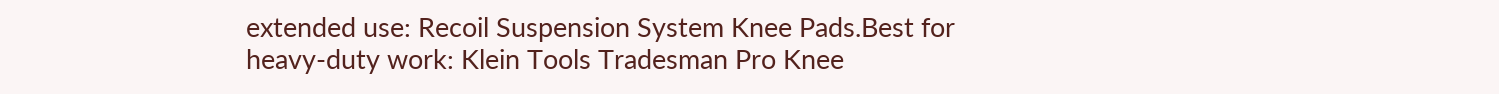extended use: Recoil Suspension System Knee Pads.Best for heavy-duty work: Klein Tools Tradesman Pro Knee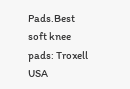Pads.Best soft knee pads: Troxell USA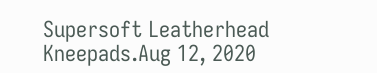Supersoft Leatherhead Kneepads.Aug 12, 2020